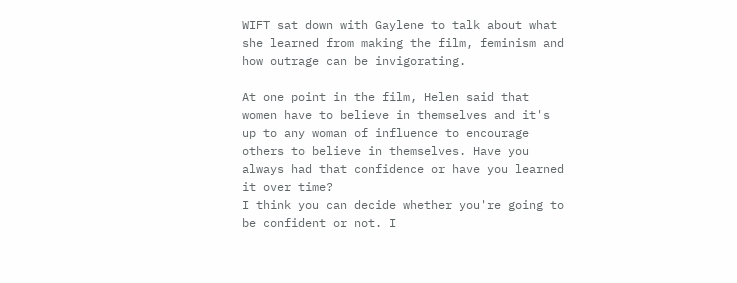WIFT sat down with Gaylene to talk about what she learned from making the film, feminism and how outrage can be invigorating.

At one point in the film, Helen said that women have to believe in themselves and it's up to any woman of influence to encourage others to believe in themselves. Have you always had that confidence or have you learned it over time?
I think you can decide whether you're going to be confident or not. I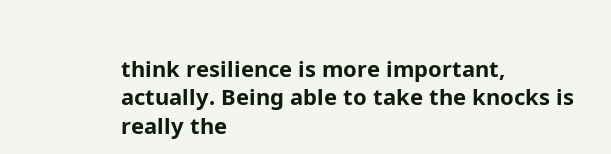think resilience is more important, actually. Being able to take the knocks is really the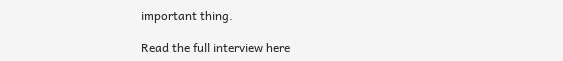important thing.

Read the full interview here